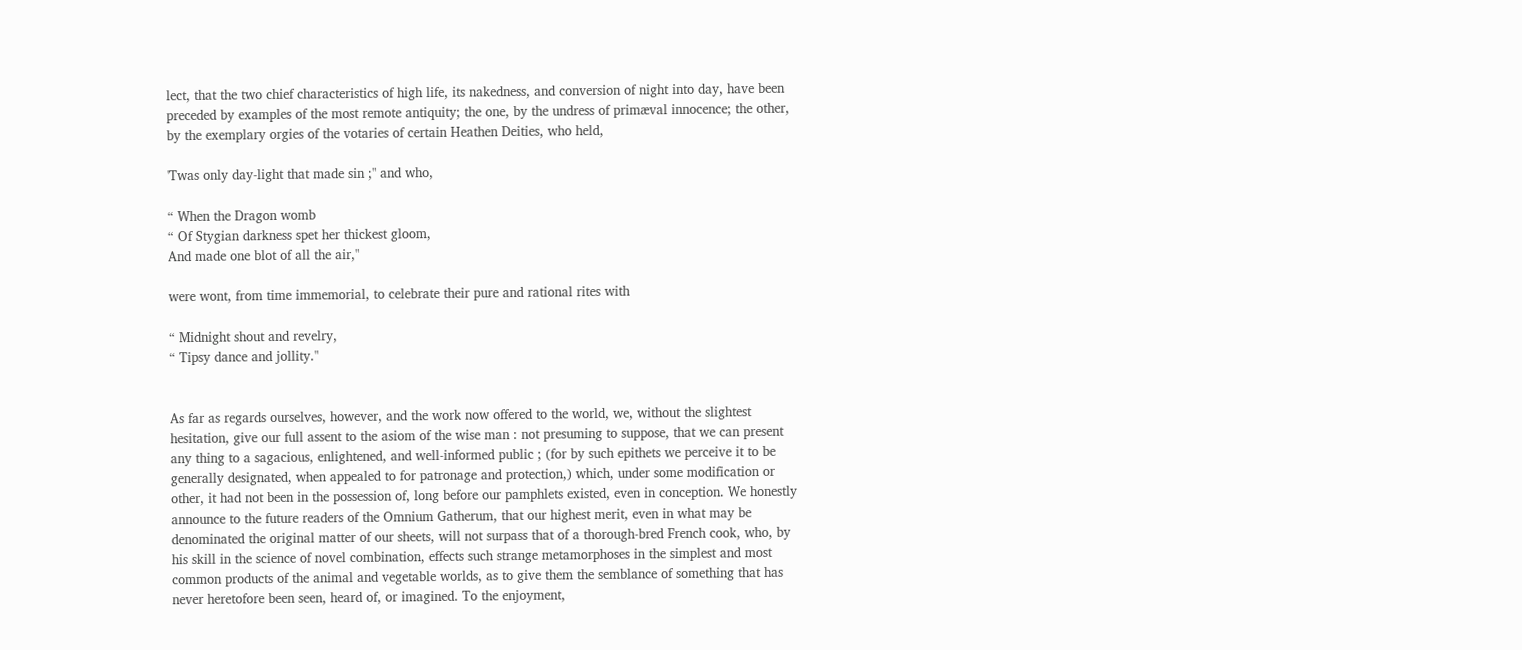lect, that the two chief characteristics of high life, its nakedness, and conversion of night into day, have been preceded by examples of the most remote antiquity; the one, by the undress of primæval innocence; the other, by the exemplary orgies of the votaries of certain Heathen Deities, who held,

'Twas only day-light that made sin ;" and who,

“ When the Dragon womb
“ Of Stygian darkness spet her thickest gloom,
And made one blot of all the air,"

were wont, from time immemorial, to celebrate their pure and rational rites with

“ Midnight shout and revelry,
“ Tipsy dance and jollity."


As far as regards ourselves, however, and the work now offered to the world, we, without the slightest hesitation, give our full assent to the asiom of the wise man : not presuming to suppose, that we can present any thing to a sagacious, enlightened, and well-informed public ; (for by such epithets we perceive it to be generally designated, when appealed to for patronage and protection,) which, under some modification or other, it had not been in the possession of, long before our pamphlets existed, even in conception. We honestly announce to the future readers of the Omnium Gatherum, that our highest merit, even in what may be denominated the original matter of our sheets, will not surpass that of a thorough-bred French cook, who, by his skill in the science of novel combination, effects such strange metamorphoses in the simplest and most common products of the animal and vegetable worlds, as to give them the semblance of something that has never heretofore been seen, heard of, or imagined. To the enjoyment,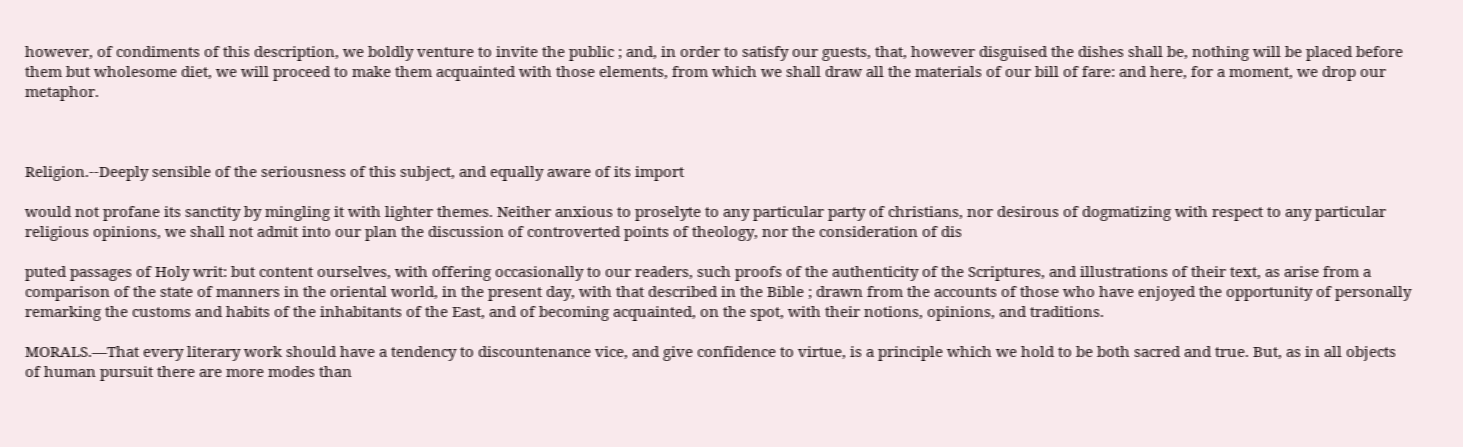however, of condiments of this description, we boldly venture to invite the public ; and, in order to satisfy our guests, that, however disguised the dishes shall be, nothing will be placed before them but wholesome diet, we will proceed to make them acquainted with those elements, from which we shall draw all the materials of our bill of fare: and here, for a moment, we drop our metaphor.



Religion.--Deeply sensible of the seriousness of this subject, and equally aware of its import

would not profane its sanctity by mingling it with lighter themes. Neither anxious to proselyte to any particular party of christians, nor desirous of dogmatizing with respect to any particular religious opinions, we shall not admit into our plan the discussion of controverted points of theology, nor the consideration of dis

puted passages of Holy writ: but content ourselves, with offering occasionally to our readers, such proofs of the authenticity of the Scriptures, and illustrations of their text, as arise from a comparison of the state of manners in the oriental world, in the present day, with that described in the Bible ; drawn from the accounts of those who have enjoyed the opportunity of personally remarking the customs and habits of the inhabitants of the East, and of becoming acquainted, on the spot, with their notions, opinions, and traditions.

MORALS.—That every literary work should have a tendency to discountenance vice, and give confidence to virtue, is a principle which we hold to be both sacred and true. But, as in all objects of human pursuit there are more modes than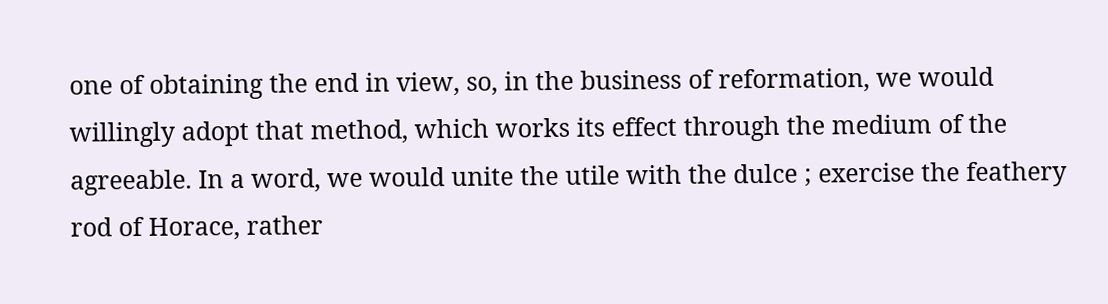one of obtaining the end in view, so, in the business of reformation, we would willingly adopt that method, which works its effect through the medium of the agreeable. In a word, we would unite the utile with the dulce ; exercise the feathery rod of Horace, rather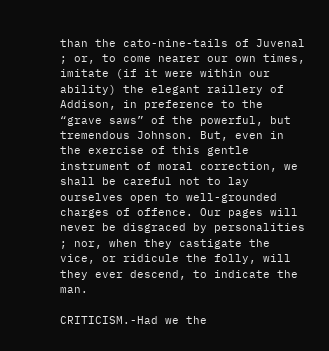than the cato-nine-tails of Juvenal ; or, to come nearer our own times, imitate (if it were within our ability) the elegant raillery of Addison, in preference to the “grave saws” of the powerful, but tremendous Johnson. But, even in the exercise of this gentle instrument of moral correction, we shall be careful not to lay ourselves open to well-grounded charges of offence. Our pages will never be disgraced by personalities ; nor, when they castigate the vice, or ridicule the folly, will they ever descend, to indicate the man.

CRITICISM.-Had we the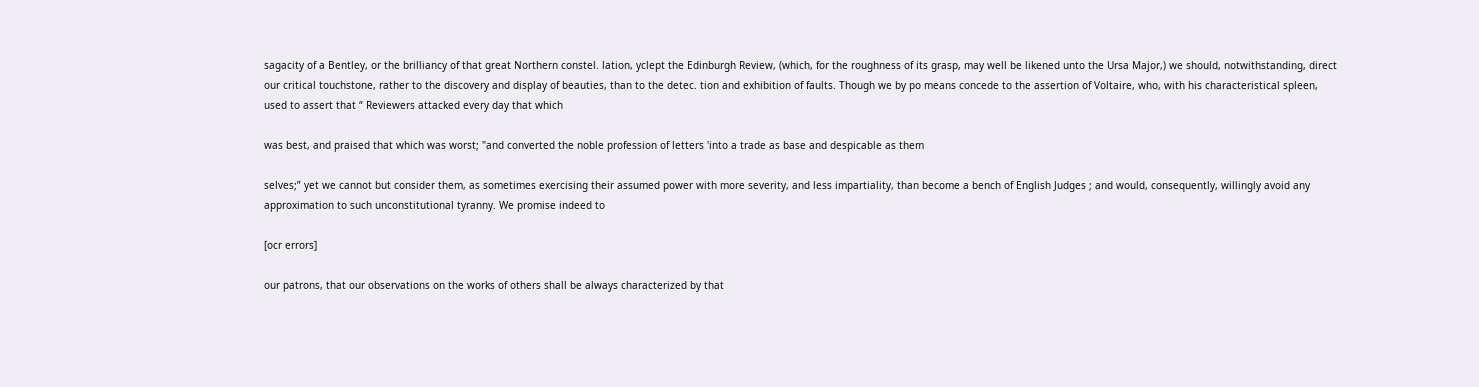sagacity of a Bentley, or the brilliancy of that great Northern constel. lation, yclept the Edinburgh Review, (which, for the roughness of its grasp, may well be likened unto the Ursa Major,) we should, notwithstanding, direct our critical touchstone, rather to the discovery and display of beauties, than to the detec. tion and exhibition of faults. Though we by po means concede to the assertion of Voltaire, who, with his characteristical spleen, used to assert that “ Reviewers attacked every day that which

was best, and praised that which was worst; "and converted the noble profession of letters 'into a trade as base and despicable as them

selves;” yet we cannot but consider them, as sometimes exercising their assumed power with more severity, and less impartiality, than become a bench of English Judges ; and would, consequently, willingly avoid any approximation to such unconstitutional tyranny. We promise indeed to

[ocr errors]

our patrons, that our observations on the works of others shall be always characterized by that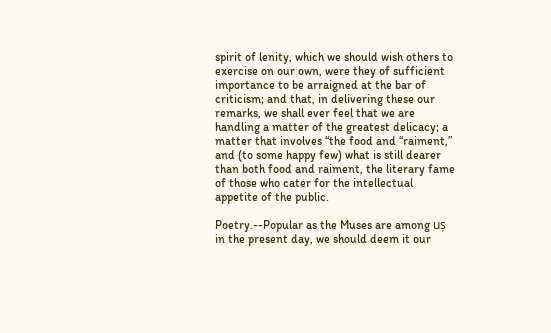spirit of lenity, which we should wish others to exercise on our own, were they of sufficient importance to be arraigned at the bar of criticism; and that, in delivering these our remarks, we shall ever feel that we are handling a matter of the greatest delicacy; a matter that involves “the food and “raiment,” and (to some happy few) what is still dearer than both food and raiment, the literary fame of those who cater for the intellectual appetite of the public.

Poetry.--Popular as the Muses are among uș in the present day, we should deem it our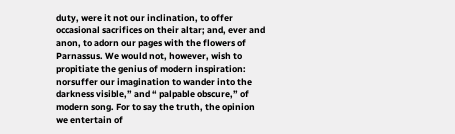duty, were it not our inclination, to offer occasional sacrifices on their altar; and, ever and anon, to adorn our pages with the flowers of Parnassus. We would not, however, wish to propitiate the genius of modern inspiration: norsuffer our imagination to wander into the darkness visible,” and “ palpable obscure,” of modern song. For to say the truth, the opinion we entertain of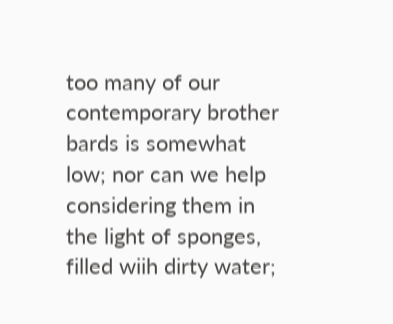too many of our contemporary brother bards is somewhat low; nor can we help considering them in the light of sponges, filled wiih dirty water;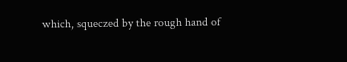which, squeczed by the rough hand of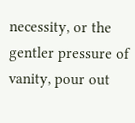necessity, or the gentler pressure of vanity, pour out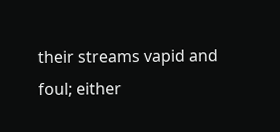their streams vapid and foul; either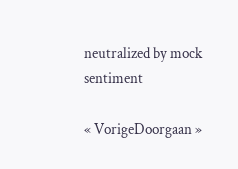neutralized by mock sentiment

« VorigeDoorgaan »